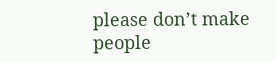please don’t make people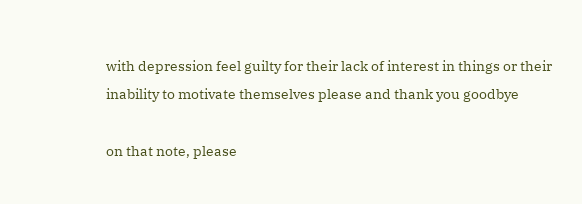with depression feel guilty for their lack of interest in things or their inability to motivate themselves please and thank you goodbye

on that note, please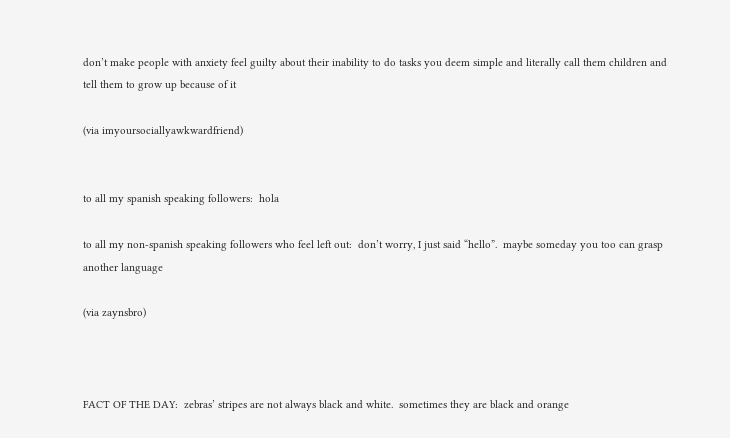don’t make people with anxiety feel guilty about their inability to do tasks you deem simple and literally call them children and tell them to grow up because of it

(via imyoursociallyawkwardfriend)


to all my spanish speaking followers:  hola

to all my non-spanish speaking followers who feel left out:  don’t worry, I just said “hello”.  maybe someday you too can grasp another language

(via zaynsbro)



FACT OF THE DAY:  zebras’ stripes are not always black and white.  sometimes they are black and orange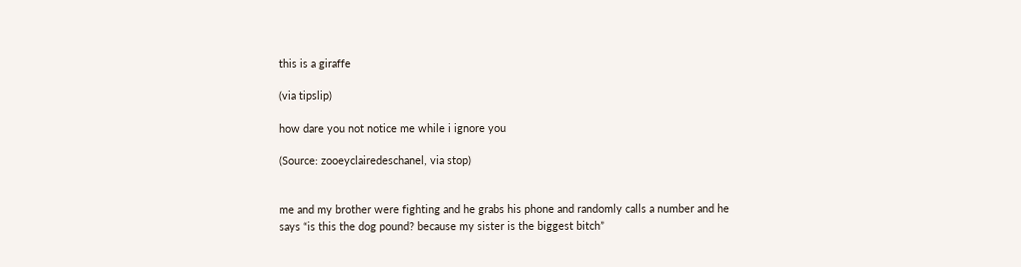this is a giraffe

(via tipslip)

how dare you not notice me while i ignore you

(Source: zooeyclairedeschanel, via stop)


me and my brother were fighting and he grabs his phone and randomly calls a number and he says “is this the dog pound? because my sister is the biggest bitch”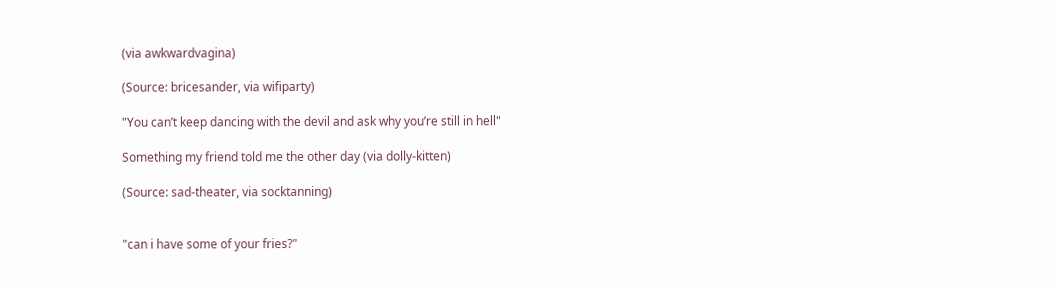(via awkwardvagina)

(Source: bricesander, via wifiparty)

"You can’t keep dancing with the devil and ask why you’re still in hell"

Something my friend told me the other day (via dolly-kitten)

(Source: sad-theater, via socktanning)


"can i have some of your fries?"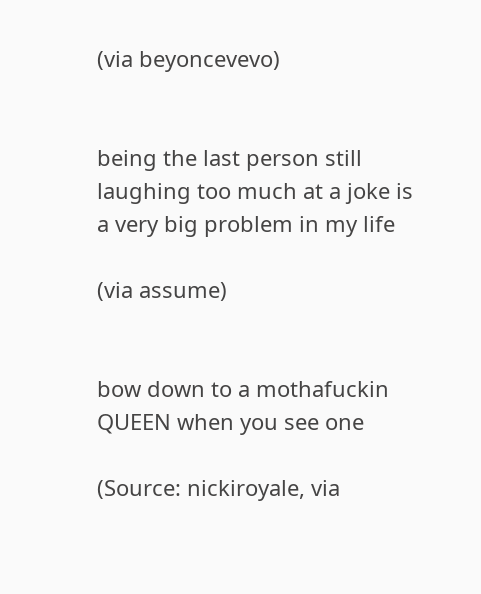(via beyoncevevo)


being the last person still laughing too much at a joke is a very big problem in my life

(via assume)


bow down to a mothafuckin QUEEN when you see one

(Source: nickiroyale, via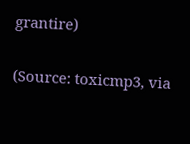grantire)

(Source: toxicmp3, via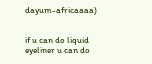dayum-africaaaa)


if u can do liquid eyeliner u can do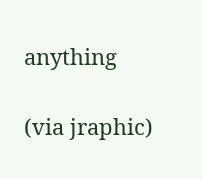anything

(via jraphic)